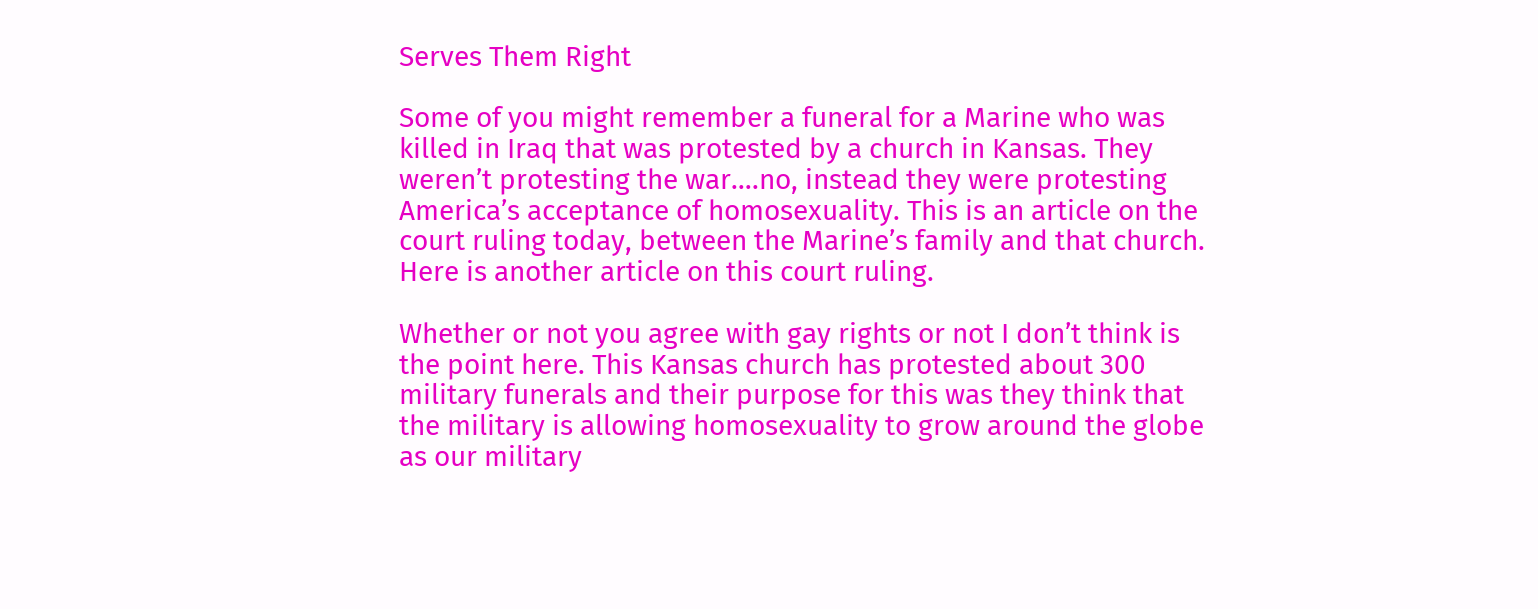Serves Them Right

Some of you might remember a funeral for a Marine who was killed in Iraq that was protested by a church in Kansas. They weren’t protesting the war….no, instead they were protesting America’s acceptance of homosexuality. This is an article on the court ruling today, between the Marine’s family and that church.
Here is another article on this court ruling.

Whether or not you agree with gay rights or not I don’t think is the point here. This Kansas church has protested about 300 military funerals and their purpose for this was they think that the military is allowing homosexuality to grow around the globe as our military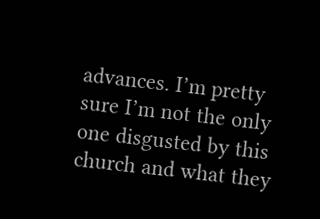advances. I’m pretty sure I’m not the only one disgusted by this church and what they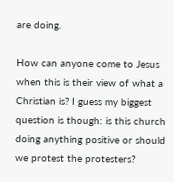are doing.

How can anyone come to Jesus when this is their view of what a Christian is? I guess my biggest question is though: is this church doing anything positive or should we protest the protesters?